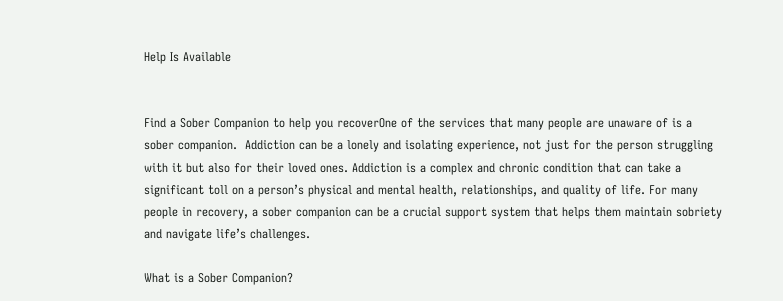Help Is Available


Find a Sober Companion to help you recoverOne of the services that many people are unaware of is a sober companion.  Addiction can be a lonely and isolating experience, not just for the person struggling with it but also for their loved ones. Addiction is a complex and chronic condition that can take a significant toll on a person’s physical and mental health, relationships, and quality of life. For many people in recovery, a sober companion can be a crucial support system that helps them maintain sobriety and navigate life’s challenges.

What is a Sober Companion?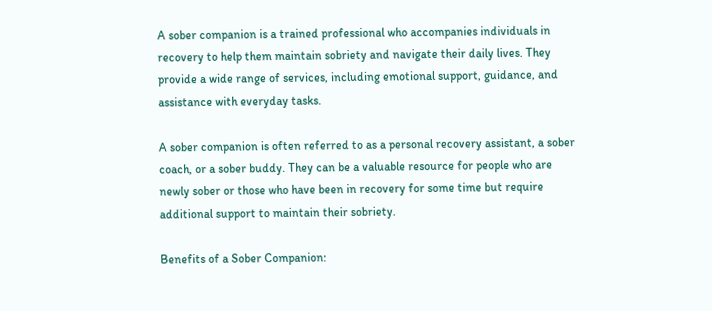A sober companion is a trained professional who accompanies individuals in recovery to help them maintain sobriety and navigate their daily lives. They provide a wide range of services, including emotional support, guidance, and assistance with everyday tasks.

A sober companion is often referred to as a personal recovery assistant, a sober coach, or a sober buddy. They can be a valuable resource for people who are newly sober or those who have been in recovery for some time but require additional support to maintain their sobriety.

Benefits of a Sober Companion: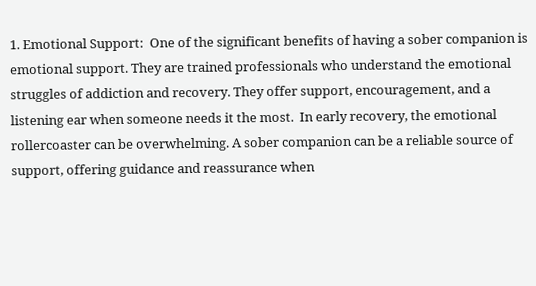1. Emotional Support:  One of the significant benefits of having a sober companion is emotional support. They are trained professionals who understand the emotional struggles of addiction and recovery. They offer support, encouragement, and a listening ear when someone needs it the most.  In early recovery, the emotional rollercoaster can be overwhelming. A sober companion can be a reliable source of support, offering guidance and reassurance when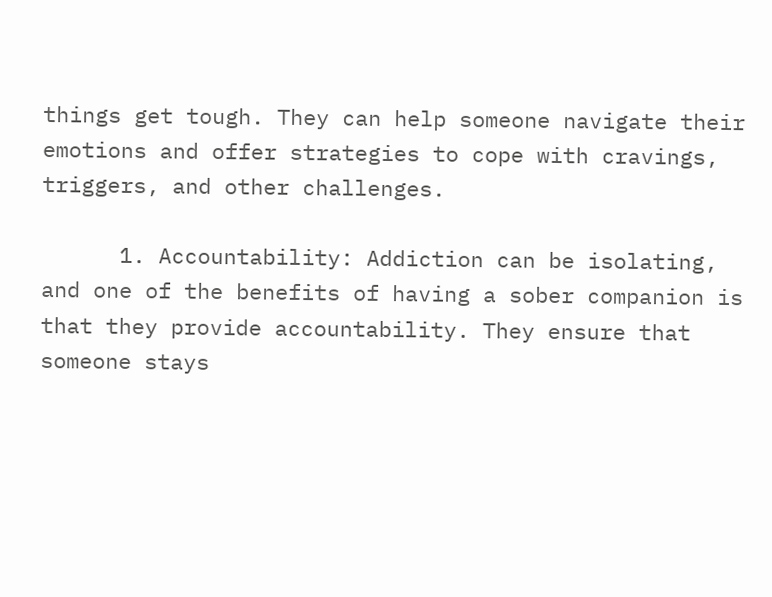things get tough. They can help someone navigate their emotions and offer strategies to cope with cravings, triggers, and other challenges.

      1. Accountability: Addiction can be isolating, and one of the benefits of having a sober companion is that they provide accountability. They ensure that someone stays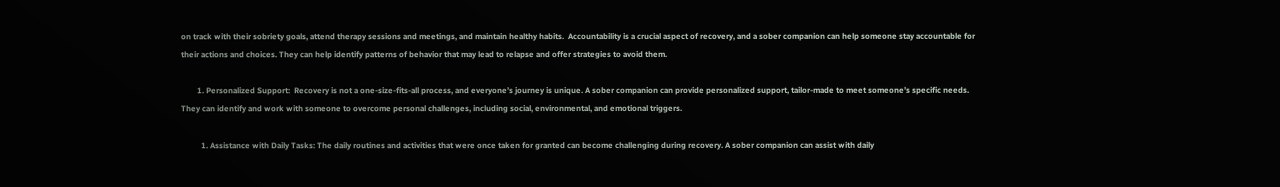on track with their sobriety goals, attend therapy sessions and meetings, and maintain healthy habits.  Accountability is a crucial aspect of recovery, and a sober companion can help someone stay accountable for their actions and choices. They can help identify patterns of behavior that may lead to relapse and offer strategies to avoid them.

        1. Personalized Support:  Recovery is not a one-size-fits-all process, and everyone’s journey is unique. A sober companion can provide personalized support, tailor-made to meet someone’s specific needs. They can identify and work with someone to overcome personal challenges, including social, environmental, and emotional triggers.

          1. Assistance with Daily Tasks: The daily routines and activities that were once taken for granted can become challenging during recovery. A sober companion can assist with daily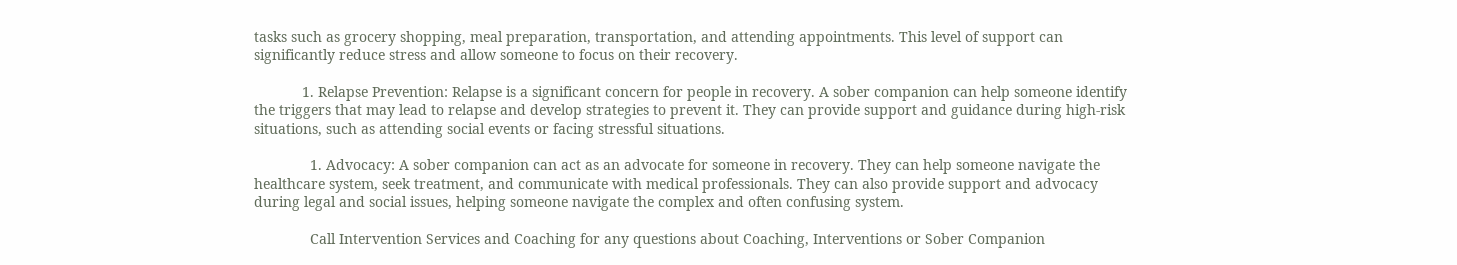tasks such as grocery shopping, meal preparation, transportation, and attending appointments. This level of support can significantly reduce stress and allow someone to focus on their recovery.

            1. Relapse Prevention: Relapse is a significant concern for people in recovery. A sober companion can help someone identify the triggers that may lead to relapse and develop strategies to prevent it. They can provide support and guidance during high-risk situations, such as attending social events or facing stressful situations.

              1. Advocacy: A sober companion can act as an advocate for someone in recovery. They can help someone navigate the healthcare system, seek treatment, and communicate with medical professionals. They can also provide support and advocacy during legal and social issues, helping someone navigate the complex and often confusing system.

              Call Intervention Services and Coaching for any questions about Coaching, Interventions or Sober Companion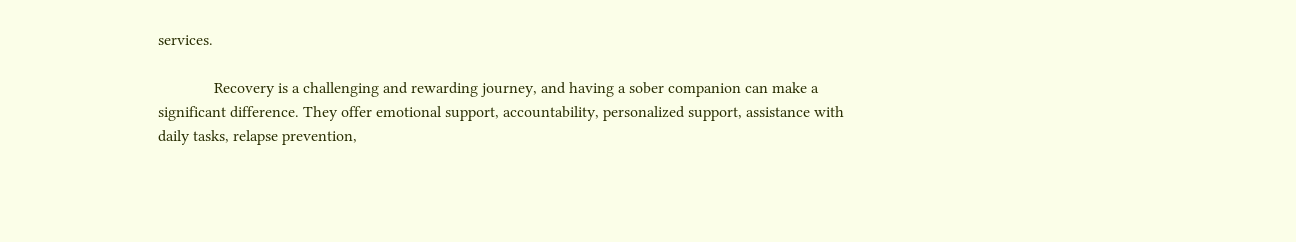services.

              Recovery is a challenging and rewarding journey, and having a sober companion can make a significant difference. They offer emotional support, accountability, personalized support, assistance with daily tasks, relapse prevention,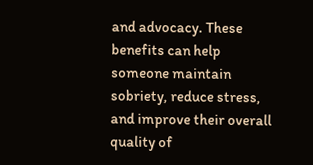and advocacy. These benefits can help someone maintain sobriety, reduce stress, and improve their overall quality of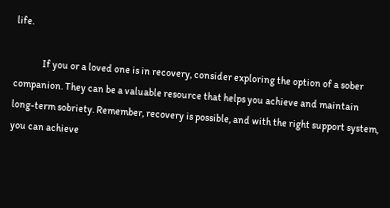life.

              If you or a loved one is in recovery, consider exploring the option of a sober companion. They can be a valuable resource that helps you achieve and maintain long-term sobriety. Remember, recovery is possible, and with the right support system, you can achieve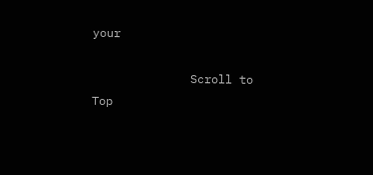your

              Scroll to Top